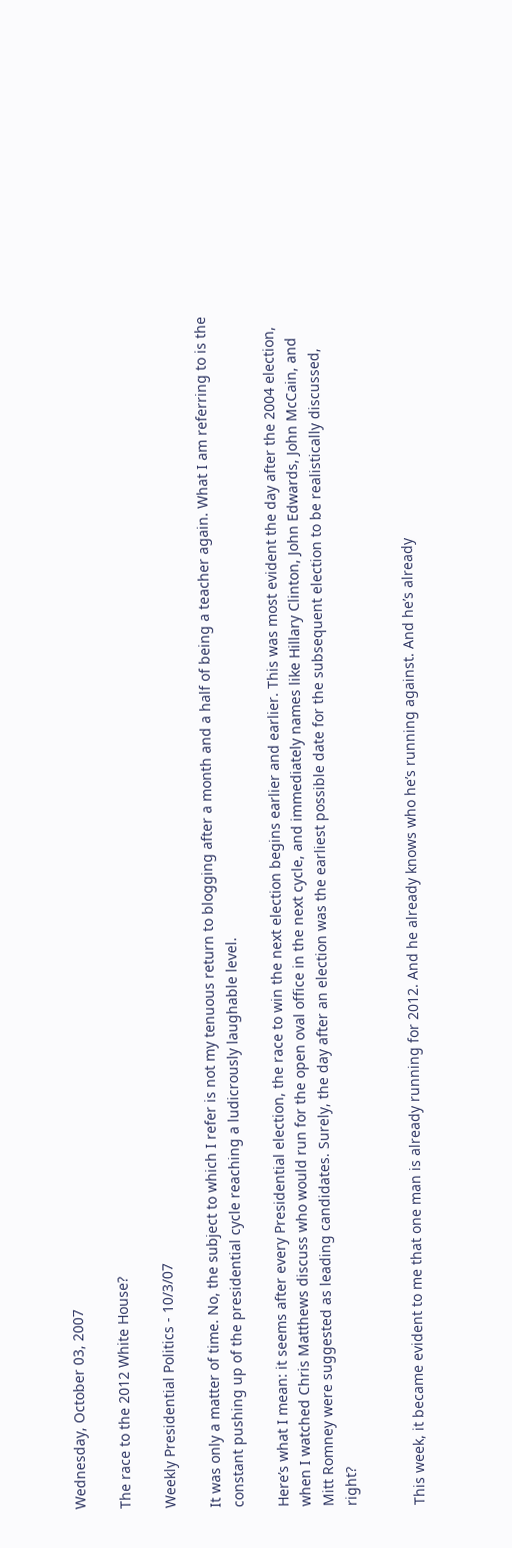Wednesday, October 03, 2007

The race to the 2012 White House?

Weekly Presidential Politics - 10/3/07

It was only a matter of time. No, the subject to which I refer is not my tenuous return to blogging after a month and a half of being a teacher again. What I am referring to is the constant pushing up of the presidential cycle reaching a ludicrously laughable level.

Here’s what I mean: it seems after every Presidential election, the race to win the next election begins earlier and earlier. This was most evident the day after the 2004 election, when I watched Chris Matthews discuss who would run for the open oval office in the next cycle, and immediately names like Hillary Clinton, John Edwards, John McCain, and Mitt Romney were suggested as leading candidates. Surely, the day after an election was the earliest possible date for the subsequent election to be realistically discussed, right?


This week, it became evident to me that one man is already running for 2012. And he already knows who he’s running against. And he’s already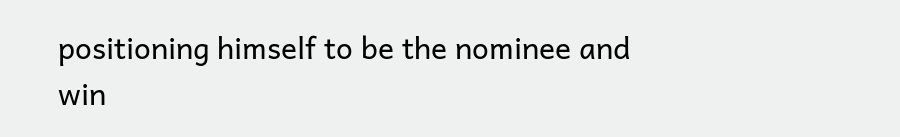positioning himself to be the nominee and win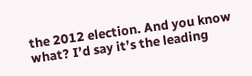the 2012 election. And you know what? I’d say it’s the leading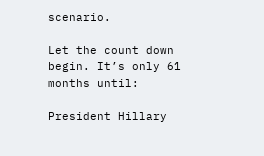scenario.

Let the count down begin. It’s only 61 months until:

President Hillary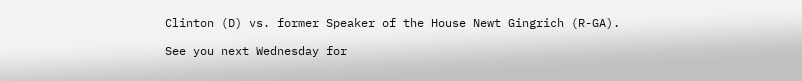Clinton (D) vs. former Speaker of the House Newt Gingrich (R-GA).

See you next Wednesday for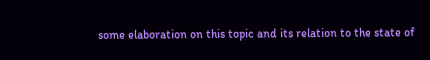some elaboration on this topic and its relation to the state of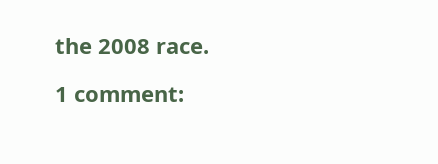the 2008 race.

1 comment: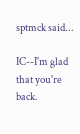sptmck said...

IC--I'm glad that you're back.